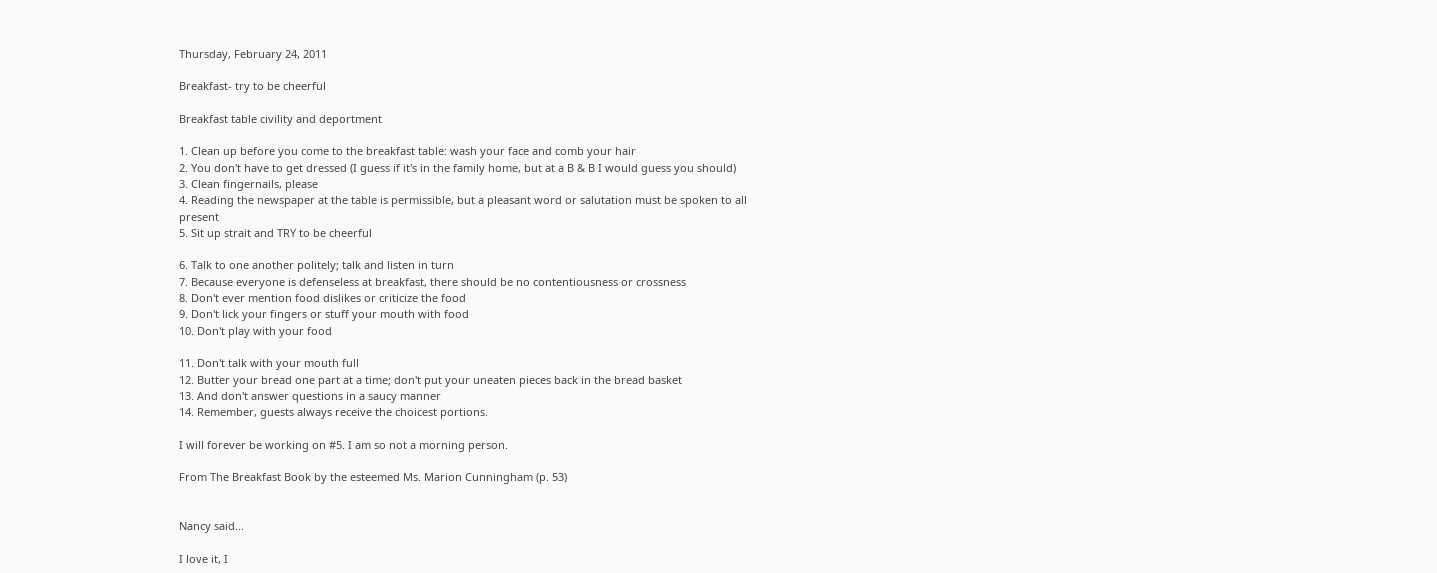Thursday, February 24, 2011

Breakfast- try to be cheerful

Breakfast table civility and deportment

1. Clean up before you come to the breakfast table: wash your face and comb your hair
2. You don't have to get dressed (I guess if it's in the family home, but at a B & B I would guess you should)
3. Clean fingernails, please
4. Reading the newspaper at the table is permissible, but a pleasant word or salutation must be spoken to all present
5. Sit up strait and TRY to be cheerful

6. Talk to one another politely; talk and listen in turn
7. Because everyone is defenseless at breakfast, there should be no contentiousness or crossness
8. Don't ever mention food dislikes or criticize the food
9. Don't lick your fingers or stuff your mouth with food
10. Don't play with your food

11. Don't talk with your mouth full
12. Butter your bread one part at a time; don't put your uneaten pieces back in the bread basket
13. And don't answer questions in a saucy manner
14. Remember, guests always receive the choicest portions.

I will forever be working on #5. I am so not a morning person.

From The Breakfast Book by the esteemed Ms. Marion Cunningham (p. 53)


Nancy said...

I love it, I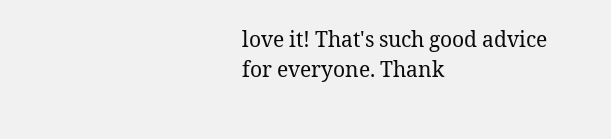love it! That's such good advice for everyone. Thank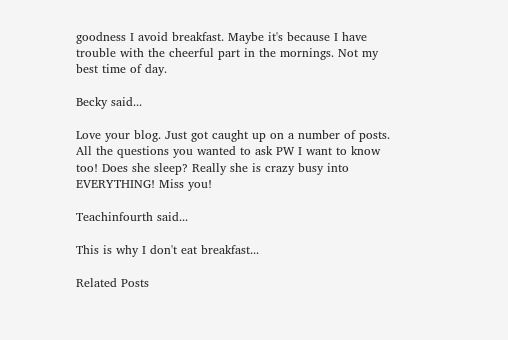goodness I avoid breakfast. Maybe it's because I have trouble with the cheerful part in the mornings. Not my best time of day.

Becky said...

Love your blog. Just got caught up on a number of posts. All the questions you wanted to ask PW I want to know too! Does she sleep? Really she is crazy busy into EVERYTHING! Miss you!

Teachinfourth said...

This is why I don't eat breakfast...

Related Posts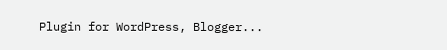Plugin for WordPress, Blogger...